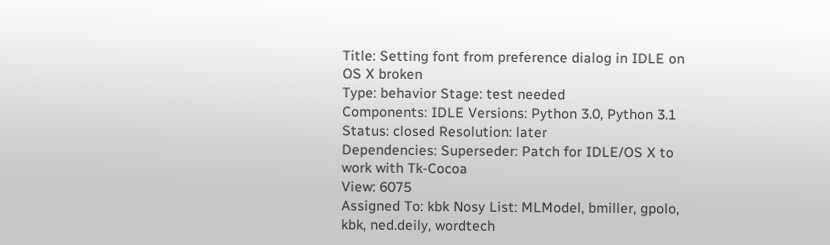Title: Setting font from preference dialog in IDLE on OS X broken
Type: behavior Stage: test needed
Components: IDLE Versions: Python 3.0, Python 3.1
Status: closed Resolution: later
Dependencies: Superseder: Patch for IDLE/OS X to work with Tk-Cocoa
View: 6075
Assigned To: kbk Nosy List: MLModel, bmiller, gpolo, kbk, ned.deily, wordtech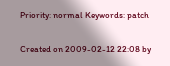Priority: normal Keywords: patch

Created on 2009-02-12 22:08 by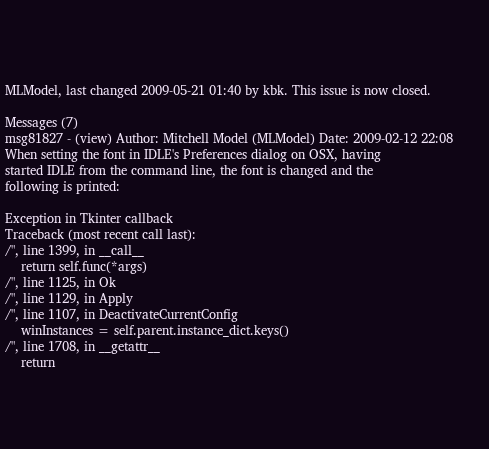MLModel, last changed 2009-05-21 01:40 by kbk. This issue is now closed.

Messages (7)
msg81827 - (view) Author: Mitchell Model (MLModel) Date: 2009-02-12 22:08
When setting the font in IDLE's Preferences dialog on OSX, having
started IDLE from the command line, the font is changed and the
following is printed:

Exception in Tkinter callback
Traceback (most recent call last):
/", line 1399, in __call__
    return self.func(*args)
/", line 1125, in Ok
/", line 1129, in Apply
/", line 1107, in DeactivateCurrentConfig
    winInstances = self.parent.instance_dict.keys()
/", line 1708, in __getattr__
    return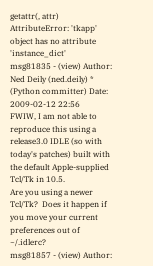getattr(, attr)
AttributeError: 'tkapp' object has no attribute 'instance_dict'
msg81835 - (view) Author: Ned Deily (ned.deily) * (Python committer) Date: 2009-02-12 22:56
FWIW, I am not able to reproduce this using a release3.0 IDLE (so with
today's patches) built with the default Apple-supplied Tcl/Tk in 10.5.
Are you using a newer Tcl/Tk?  Does it happen if you move your current
preferences out of ~/.idlerc?
msg81857 - (view) Author: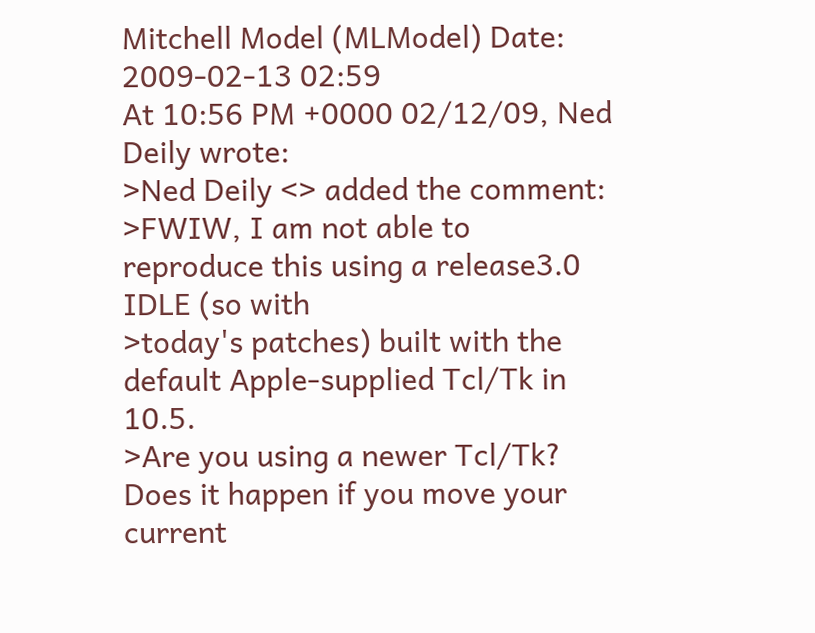Mitchell Model (MLModel) Date: 2009-02-13 02:59
At 10:56 PM +0000 02/12/09, Ned Deily wrote:
>Ned Deily <> added the comment:
>FWIW, I am not able to reproduce this using a release3.0 IDLE (so with
>today's patches) built with the default Apple-supplied Tcl/Tk in 10.5.
>Are you using a newer Tcl/Tk?  Does it happen if you move your current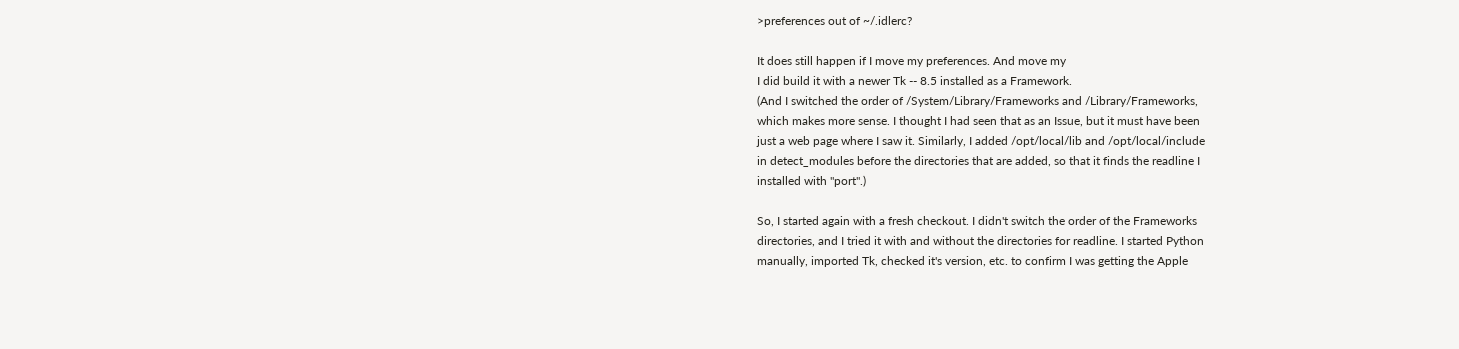>preferences out of ~/.idlerc?

It does still happen if I move my preferences. And move my
I did build it with a newer Tk -- 8.5 installed as a Framework.
(And I switched the order of /System/Library/Frameworks and /Library/Frameworks,
which makes more sense. I thought I had seen that as an Issue, but it must have been
just a web page where I saw it. Similarly, I added /opt/local/lib and /opt/local/include
in detect_modules before the directories that are added, so that it finds the readline I
installed with "port".)

So, I started again with a fresh checkout. I didn't switch the order of the Frameworks
directories, and I tried it with and without the directories for readline. I started Python
manually, imported Tk, checked it's version, etc. to confirm I was getting the Apple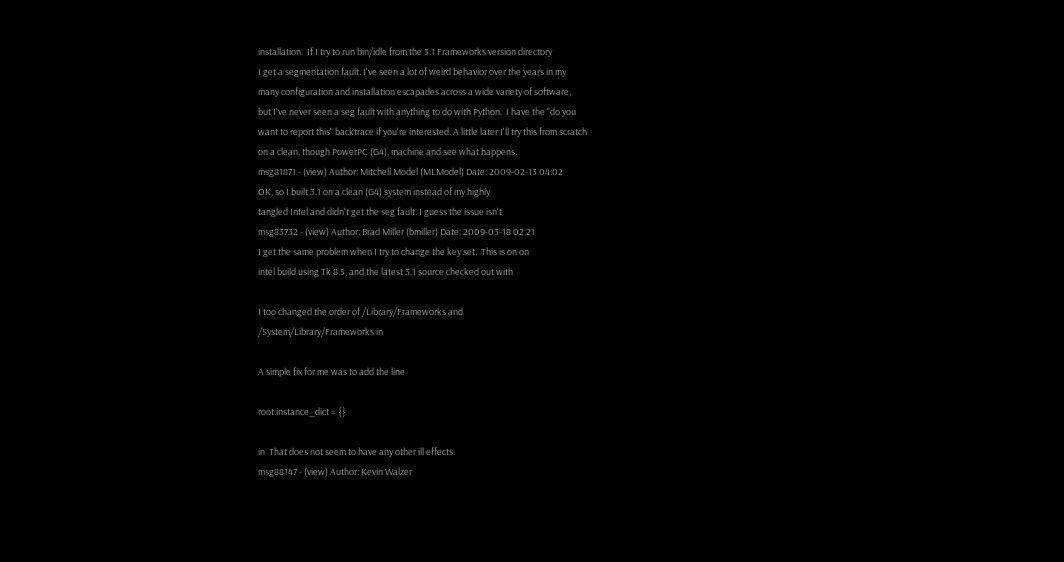installation.  If I try to run bin/idle from the 3.1 Frameworks version directory
I get a segmentation fault. I've seen a lot of weird behavior over the years in my
many configuration and installation escapades across a wide variety of software,
but I've never seen a seg fault with anything to do with Python.  I have the "do you
want to report this" backtrace if you're interested. A little later I'll try this from scratch
on a clean, though PowerPC (G4), machine and see what happens.
msg81871 - (view) Author: Mitchell Model (MLModel) Date: 2009-02-13 04:02
OK, so I built 3.1 on a clean (G4) system instead of my highly
tangled Intel and didn't get the seg fault. I guess the issue isn't
msg83732 - (view) Author: Brad Miller (bmiller) Date: 2009-03-18 02:21
I get the same problem when I try to change the key set.  This is on on
intel build using Tk 8.5, and the latest 3.1 source checked out with

I too changed the order of /Library/Frameworks and
/System/Library/Frameworks in

A simple fix for me was to add the line

root.instance_dict = {}

in  That does not seem to have any other ill effects.
msg88147 - (view) Author: Kevin Walzer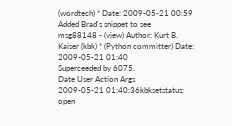(wordtech) * Date: 2009-05-21 00:59
Added Brad's snippet to see
msg88148 - (view) Author: Kurt B. Kaiser (kbk) * (Python committer) Date: 2009-05-21 01:40
Superceeded by 6075.
Date User Action Args
2009-05-21 01:40:36kbksetstatus: open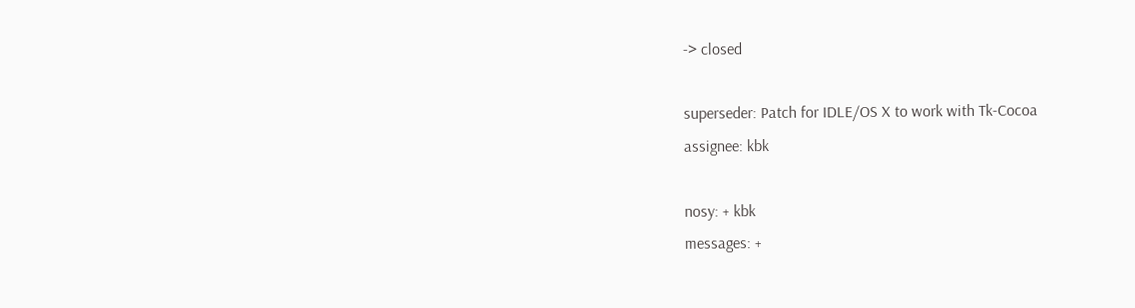-> closed

superseder: Patch for IDLE/OS X to work with Tk-Cocoa
assignee: kbk

nosy: + kbk
messages: +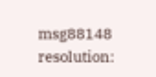msg88148
resolution: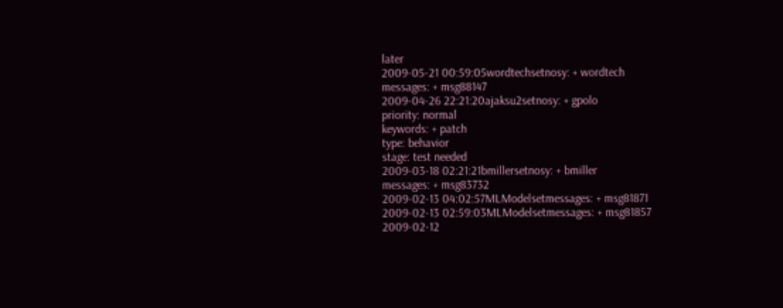later
2009-05-21 00:59:05wordtechsetnosy: + wordtech
messages: + msg88147
2009-04-26 22:21:20ajaksu2setnosy: + gpolo
priority: normal
keywords: + patch
type: behavior
stage: test needed
2009-03-18 02:21:21bmillersetnosy: + bmiller
messages: + msg83732
2009-02-13 04:02:57MLModelsetmessages: + msg81871
2009-02-13 02:59:03MLModelsetmessages: + msg81857
2009-02-12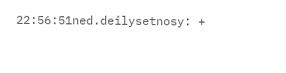22:56:51ned.deilysetnosy: +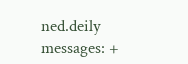ned.deily
messages: +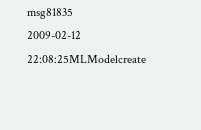msg81835
2009-02-12 22:08:25MLModelcreate